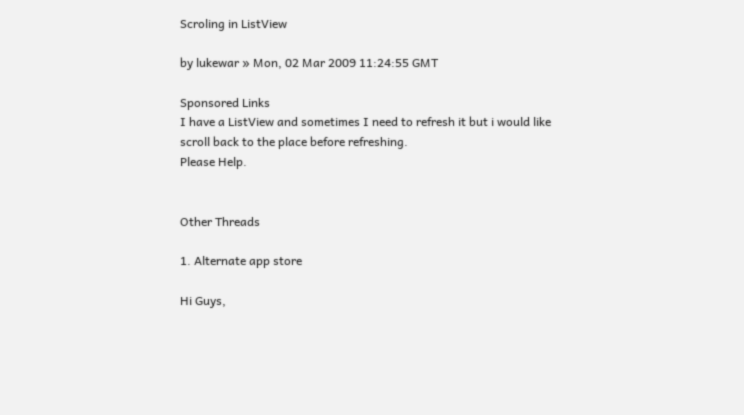Scroling in ListView

by lukewar » Mon, 02 Mar 2009 11:24:55 GMT

Sponsored Links
I have a ListView and sometimes I need to refresh it but i would like
scroll back to the place before refreshing.
Please Help.


Other Threads

1. Alternate app store

Hi Guys,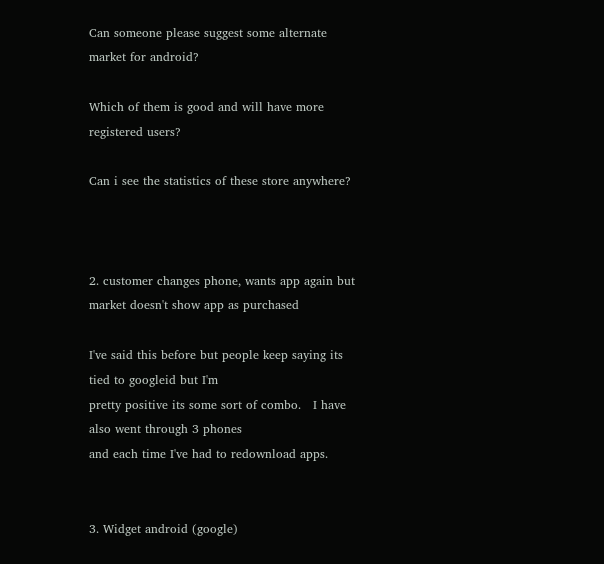Can someone please suggest some alternate market for android?

Which of them is good and will have more registered users?

Can i see the statistics of these store anywhere?



2. customer changes phone, wants app again but market doesn't show app as purchased

I've said this before but people keep saying its tied to googleid but I'm
pretty positive its some sort of combo.   I have also went through 3 phones
and each time I've had to redownload apps.


3. Widget android (google)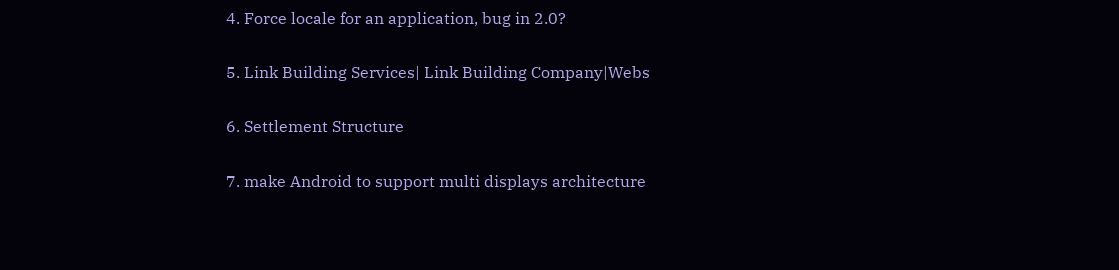4. Force locale for an application, bug in 2.0?

5. Link Building Services| Link Building Company|Webs

6. Settlement Structure

7. make Android to support multi displays architecture